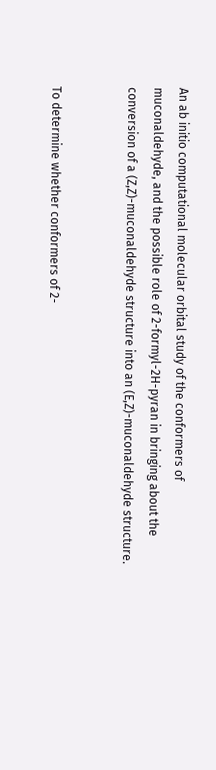An ab initio computational molecular orbital study of the conformers of muconaldehyde, and the possible role of 2-formyl-2H-pyran in bringing about the conversion of a (Z,Z)-muconaldehyde structure into an (E,Z)-muconaldehyde structure.


To determine whether conformers of 2-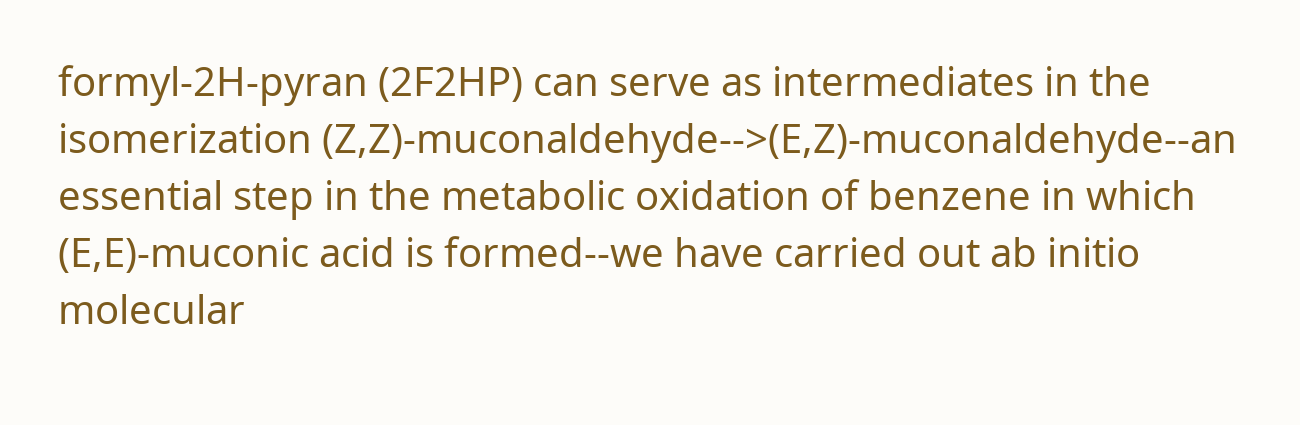formyl-2H-pyran (2F2HP) can serve as intermediates in the isomerization (Z,Z)-muconaldehyde-->(E,Z)-muconaldehyde--an essential step in the metabolic oxidation of benzene in which (E,E)-muconic acid is formed--we have carried out ab initio molecular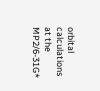orbital calculations at the MP2/6-31G*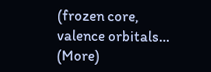(frozen core, valence orbitals… (More)